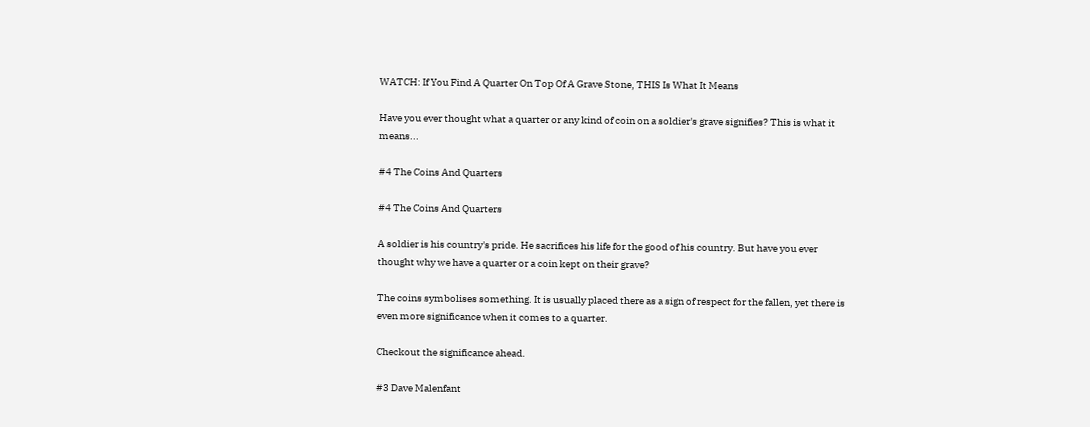WATCH: If You Find A Quarter On Top Of A Grave Stone, THIS Is What It Means

Have you ever thought what a quarter or any kind of coin on a soldier's grave signifies? This is what it means...

#4 The Coins And Quarters

#4 The Coins And Quarters

A soldier is his country's pride. He sacrifices his life for the good of his country. But have you ever thought why we have a quarter or a coin kept on their grave?

The coins symbolises something. It is usually placed there as a sign of respect for the fallen, yet there is even more significance when it comes to a quarter.

Checkout the significance ahead.

#3 Dave Malenfant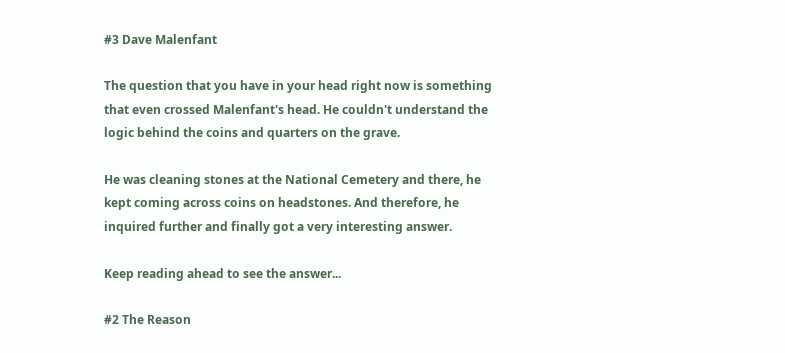#3 Dave Malenfant

The question that you have in your head right now is something that even crossed Malenfant's head. He couldn't understand the logic behind the coins and quarters on the grave.

He was cleaning stones at the National Cemetery and there, he kept coming across coins on headstones. And therefore, he inquired further and finally got a very interesting answer.

Keep reading ahead to see the answer...

#2 The Reason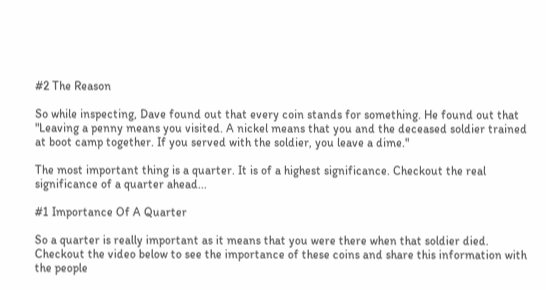#2 The Reason

So while inspecting, Dave found out that every coin stands for something. He found out that "Leaving a penny means you visited. A nickel means that you and the deceased soldier trained at boot camp together. If you served with the soldier, you leave a dime."

The most important thing is a quarter. It is of a highest significance. Checkout the real significance of a quarter ahead...

#1 Importance Of A Quarter

So a quarter is really important as it means that you were there when that soldier died. Checkout the video below to see the importance of these coins and share this information with the people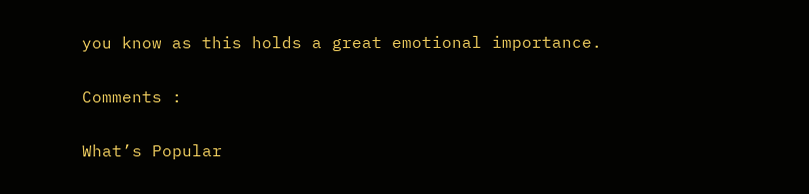you know as this holds a great emotional importance.

Comments :

What’s Popular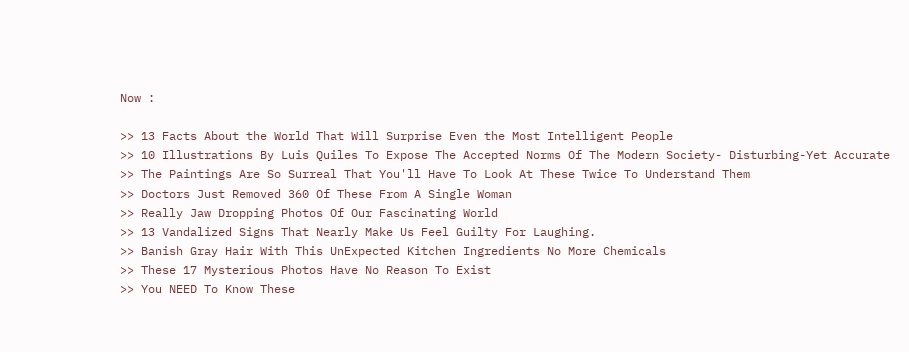Now :

>> 13 Facts About the World That Will Surprise Even the Most Intelligent People
>> 10 Illustrations By Luis Quiles To Expose The Accepted Norms Of The Modern Society- Disturbing-Yet Accurate
>> The Paintings Are So Surreal That You'll Have To Look At These Twice To Understand Them
>> Doctors Just Removed 360 Of These From A Single Woman
>> Really Jaw Dropping Photos Of Our Fascinating World
>> 13 Vandalized Signs That Nearly Make Us Feel Guilty For Laughing.
>> Banish Gray Hair With This UnExpected Kitchen Ingredients No More Chemicals
>> These 17 Mysterious Photos Have No Reason To Exist
>> You NEED To Know These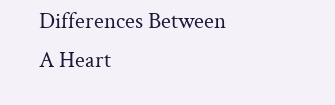Differences Between A Heart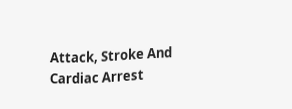Attack, Stroke And Cardiac Arrest